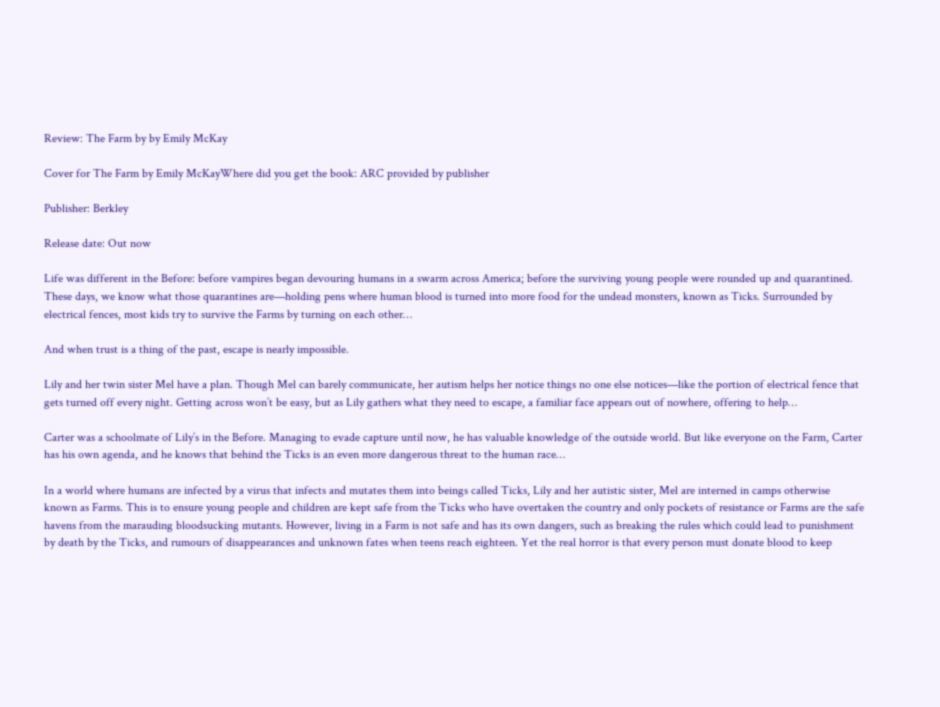Review: The Farm by by Emily McKay

Cover for The Farm by Emily McKayWhere did you get the book: ARC provided by publisher

Publisher: Berkley

Release date: Out now

Life was different in the Before: before vampires began devouring humans in a swarm across America; before the surviving young people were rounded up and quarantined. These days, we know what those quarantines are—holding pens where human blood is turned into more food for the undead monsters, known as Ticks. Surrounded by electrical fences, most kids try to survive the Farms by turning on each other…

And when trust is a thing of the past, escape is nearly impossible.

Lily and her twin sister Mel have a plan. Though Mel can barely communicate, her autism helps her notice things no one else notices—like the portion of electrical fence that gets turned off every night. Getting across won’t be easy, but as Lily gathers what they need to escape, a familiar face appears out of nowhere, offering to help…

Carter was a schoolmate of Lily’s in the Before. Managing to evade capture until now, he has valuable knowledge of the outside world. But like everyone on the Farm, Carter has his own agenda, and he knows that behind the Ticks is an even more dangerous threat to the human race…

In a world where humans are infected by a virus that infects and mutates them into beings called Ticks, Lily and her autistic sister, Mel are interned in camps otherwise known as Farms. This is to ensure young people and children are kept safe from the Ticks who have overtaken the country and only pockets of resistance or Farms are the safe havens from the marauding bloodsucking mutants. However, living in a Farm is not safe and has its own dangers, such as breaking the rules which could lead to punishment by death by the Ticks, and rumours of disappearances and unknown fates when teens reach eighteen. Yet the real horror is that every person must donate blood to keep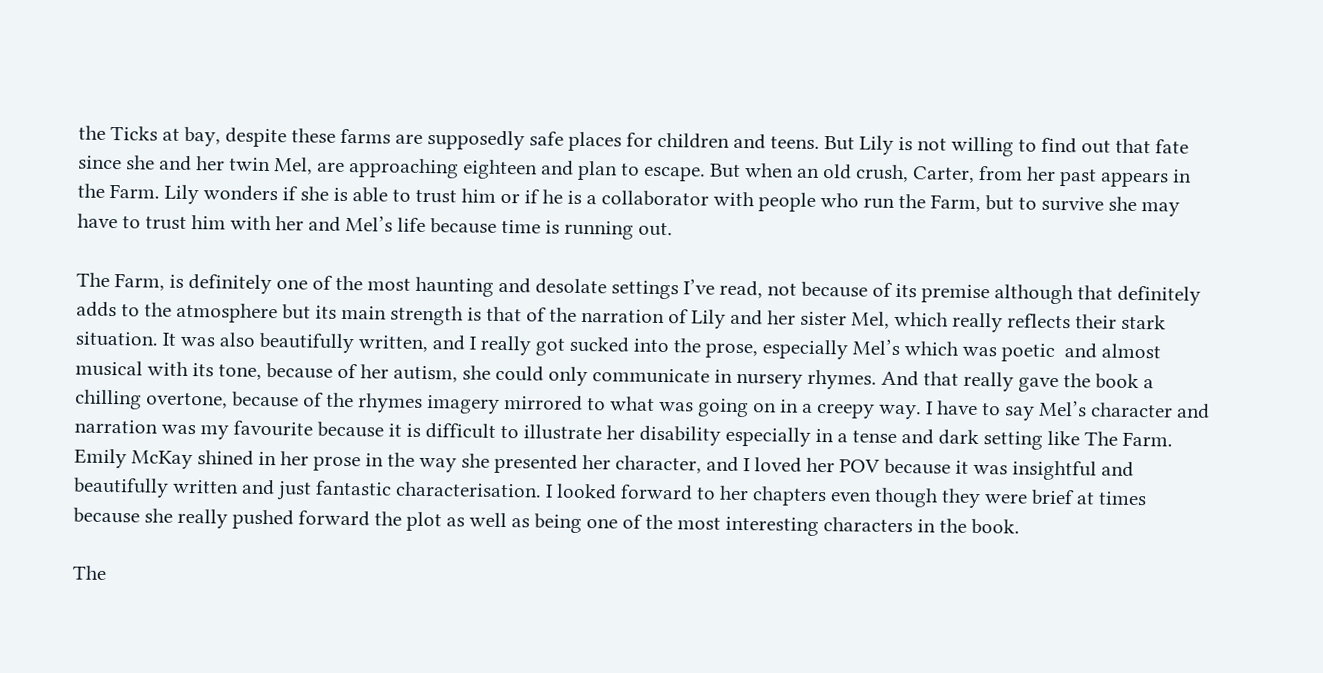the Ticks at bay, despite these farms are supposedly safe places for children and teens. But Lily is not willing to find out that fate since she and her twin Mel, are approaching eighteen and plan to escape. But when an old crush, Carter, from her past appears in the Farm. Lily wonders if she is able to trust him or if he is a collaborator with people who run the Farm, but to survive she may have to trust him with her and Mel’s life because time is running out.

The Farm, is definitely one of the most haunting and desolate settings I’ve read, not because of its premise although that definitely adds to the atmosphere but its main strength is that of the narration of Lily and her sister Mel, which really reflects their stark situation. It was also beautifully written, and I really got sucked into the prose, especially Mel’s which was poetic  and almost musical with its tone, because of her autism, she could only communicate in nursery rhymes. And that really gave the book a chilling overtone, because of the rhymes imagery mirrored to what was going on in a creepy way. I have to say Mel’s character and narration was my favourite because it is difficult to illustrate her disability especially in a tense and dark setting like The Farm. Emily McKay shined in her prose in the way she presented her character, and I loved her POV because it was insightful and beautifully written and just fantastic characterisation. I looked forward to her chapters even though they were brief at times because she really pushed forward the plot as well as being one of the most interesting characters in the book.

The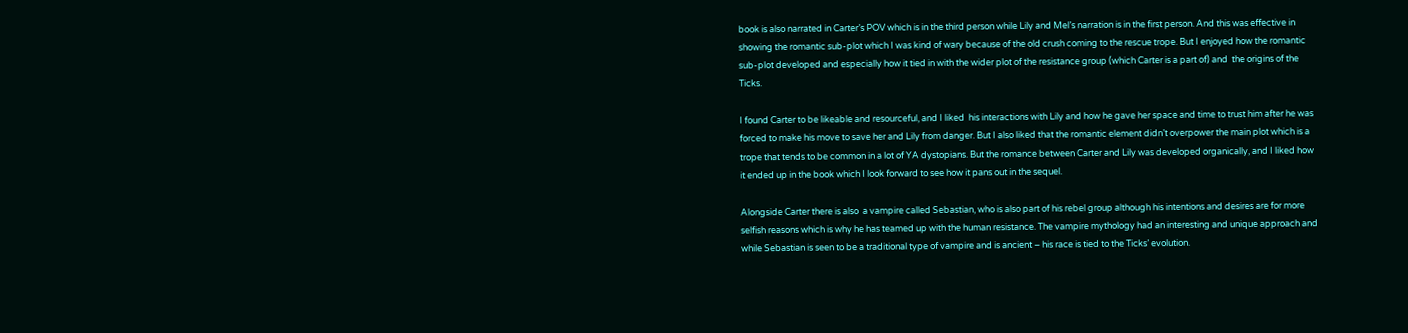book is also narrated in Carter’s POV which is in the third person while Lily and Mel’s narration is in the first person. And this was effective in showing the romantic sub-plot which I was kind of wary because of the old crush coming to the rescue trope. But I enjoyed how the romantic sub-plot developed and especially how it tied in with the wider plot of the resistance group (which Carter is a part of) and  the origins of the Ticks.

I found Carter to be likeable and resourceful, and I liked  his interactions with Lily and how he gave her space and time to trust him after he was forced to make his move to save her and Lily from danger. But I also liked that the romantic element didn’t overpower the main plot which is a trope that tends to be common in a lot of YA dystopians. But the romance between Carter and Lily was developed organically, and I liked how it ended up in the book which I look forward to see how it pans out in the sequel.

Alongside Carter there is also  a vampire called Sebastian, who is also part of his rebel group although his intentions and desires are for more selfish reasons which is why he has teamed up with the human resistance. The vampire mythology had an interesting and unique approach and while Sebastian is seen to be a traditional type of vampire and is ancient – his race is tied to the Ticks’ evolution.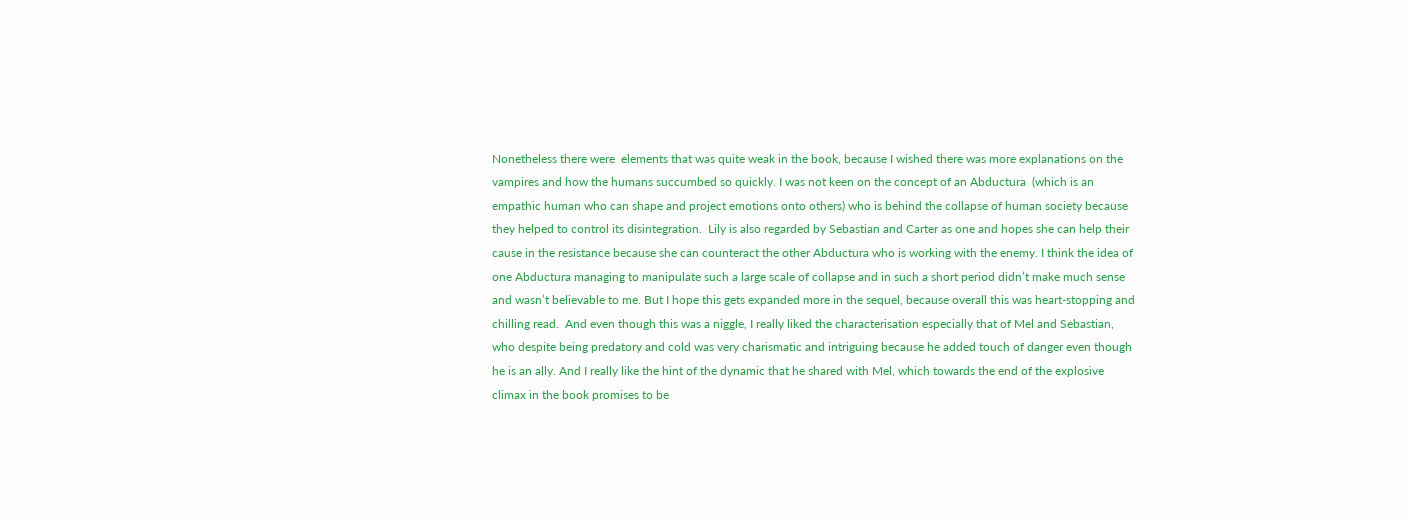Nonetheless there were  elements that was quite weak in the book, because I wished there was more explanations on the vampires and how the humans succumbed so quickly. I was not keen on the concept of an Abductura  (which is an empathic human who can shape and project emotions onto others) who is behind the collapse of human society because they helped to control its disintegration.  Lily is also regarded by Sebastian and Carter as one and hopes she can help their cause in the resistance because she can counteract the other Abductura who is working with the enemy. I think the idea of one Abductura managing to manipulate such a large scale of collapse and in such a short period didn’t make much sense and wasn’t believable to me. But I hope this gets expanded more in the sequel, because overall this was heart-stopping and chilling read.  And even though this was a niggle, I really liked the characterisation especially that of Mel and Sebastian, who despite being predatory and cold was very charismatic and intriguing because he added touch of danger even though he is an ally. And I really like the hint of the dynamic that he shared with Mel, which towards the end of the explosive climax in the book promises to be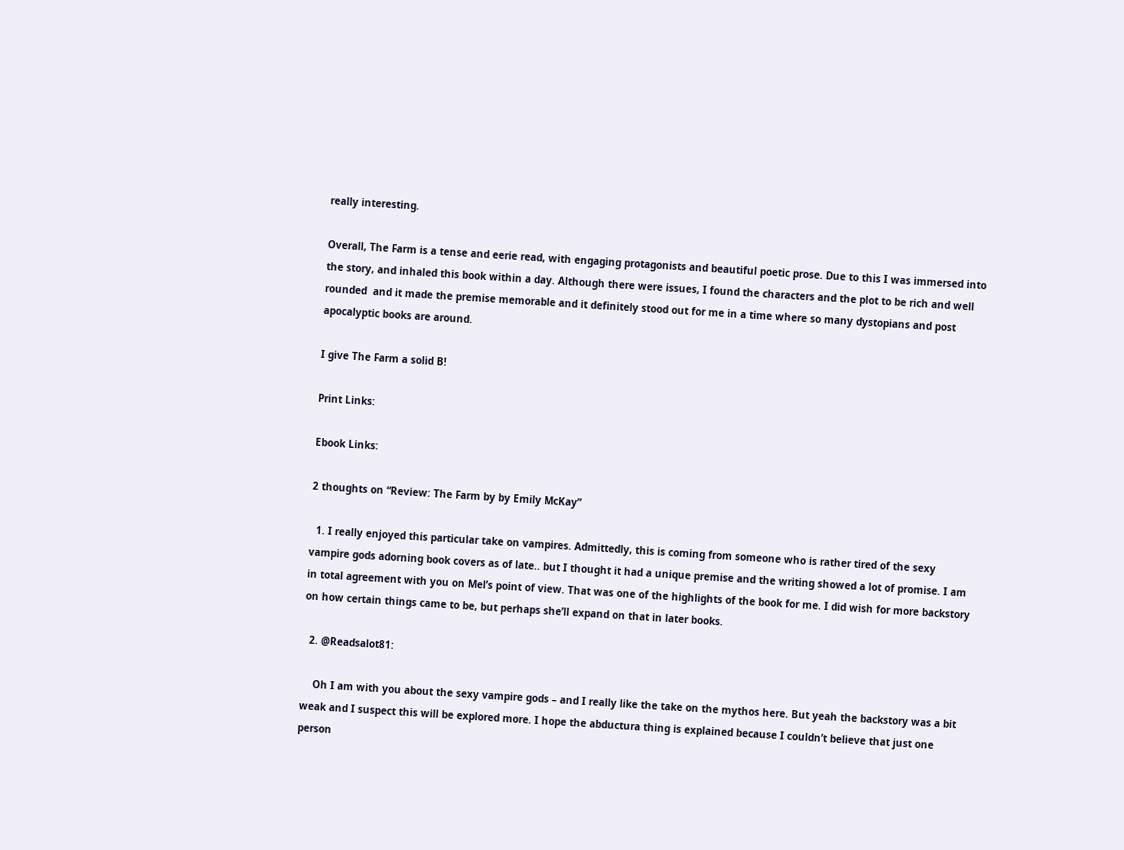really interesting.

Overall, The Farm is a tense and eerie read, with engaging protagonists and beautiful poetic prose. Due to this I was immersed into the story, and inhaled this book within a day. Although there were issues, I found the characters and the plot to be rich and well rounded  and it made the premise memorable and it definitely stood out for me in a time where so many dystopians and post apocalyptic books are around.

I give The Farm a solid B!

Print Links:

Ebook Links:

2 thoughts on “Review: The Farm by by Emily McKay”

  1. I really enjoyed this particular take on vampires. Admittedly, this is coming from someone who is rather tired of the sexy vampire gods adorning book covers as of late.. but I thought it had a unique premise and the writing showed a lot of promise. I am in total agreement with you on Mel’s point of view. That was one of the highlights of the book for me. I did wish for more backstory on how certain things came to be, but perhaps she’ll expand on that in later books.

  2. @Readsalot81:

    Oh I am with you about the sexy vampire gods – and I really like the take on the mythos here. But yeah the backstory was a bit weak and I suspect this will be explored more. I hope the abductura thing is explained because I couldn’t believe that just one person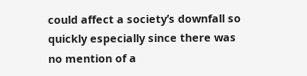could affect a society’s downfall so quickly especially since there was no mention of a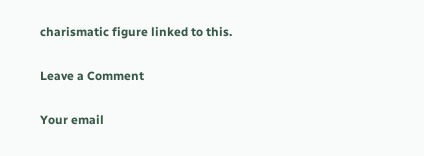charismatic figure linked to this.

Leave a Comment

Your email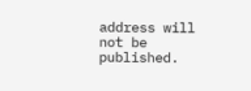address will not be published.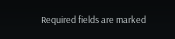Required fields are marked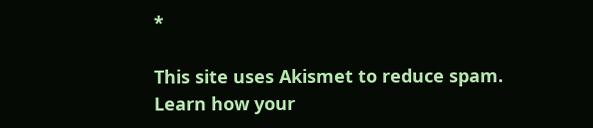*

This site uses Akismet to reduce spam. Learn how your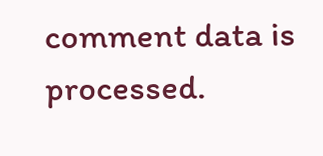comment data is processed.